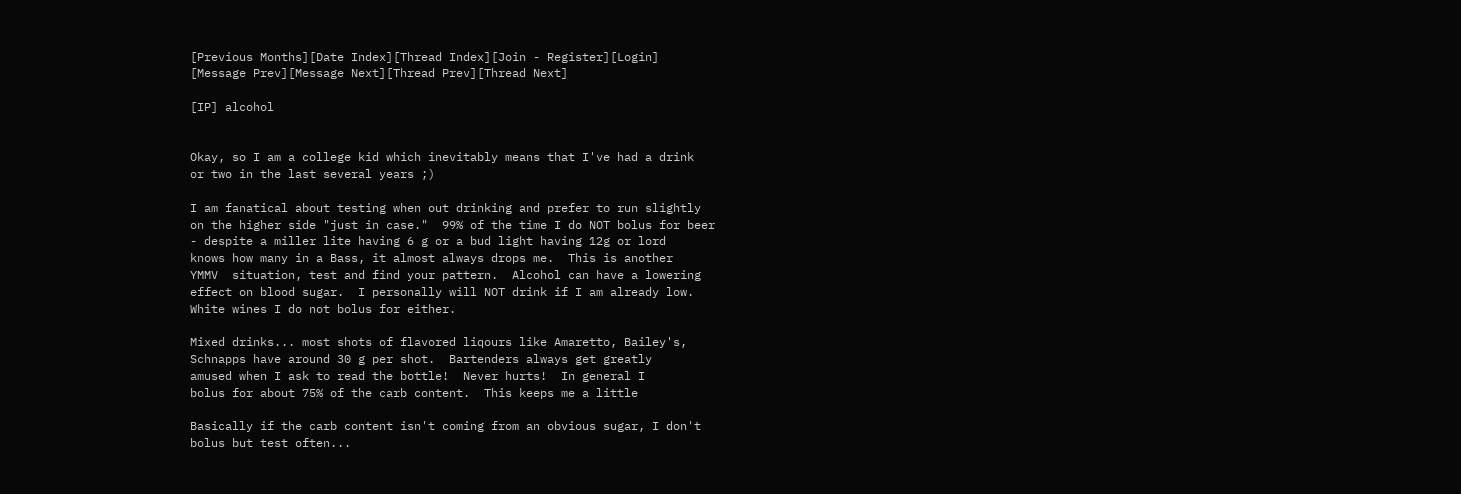[Previous Months][Date Index][Thread Index][Join - Register][Login]
[Message Prev][Message Next][Thread Prev][Thread Next]

[IP] alcohol


Okay, so I am a college kid which inevitably means that I've had a drink
or two in the last several years ;)

I am fanatical about testing when out drinking and prefer to run slightly
on the higher side "just in case."  99% of the time I do NOT bolus for beer
- despite a miller lite having 6 g or a bud light having 12g or lord
knows how many in a Bass, it almost always drops me.  This is another
YMMV  situation, test and find your pattern.  Alcohol can have a lowering
effect on blood sugar.  I personally will NOT drink if I am already low.
White wines I do not bolus for either.

Mixed drinks... most shots of flavored liqours like Amaretto, Bailey's,
Schnapps have around 30 g per shot.  Bartenders always get greatly
amused when I ask to read the bottle!  Never hurts!  In general I
bolus for about 75% of the carb content.  This keeps me a little

Basically if the carb content isn't coming from an obvious sugar, I don't
bolus but test often...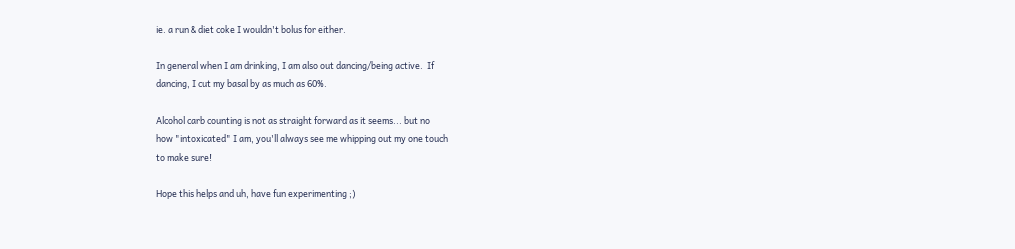ie. a run & diet coke I wouldn't bolus for either.

In general when I am drinking, I am also out dancing/being active.  If
dancing, I cut my basal by as much as 60%.

Alcohol carb counting is not as straight forward as it seems... but no
how "intoxicated" I am, you'll always see me whipping out my one touch
to make sure!

Hope this helps and uh, have fun experimenting ;)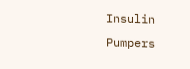Insulin Pumpers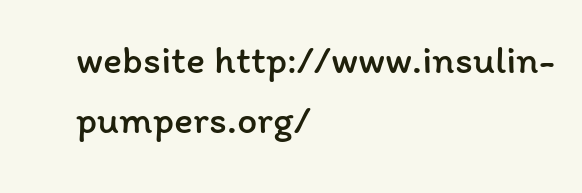website http://www.insulin-pumpers.org/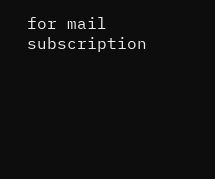for mail subscription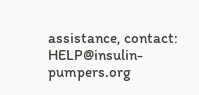assistance, contact: HELP@insulin-pumpers.org